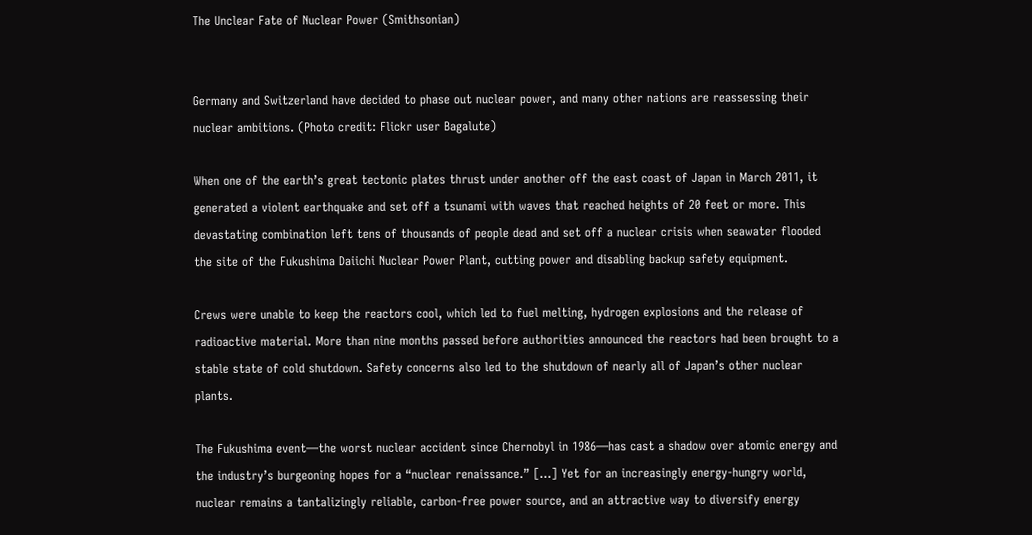The Unclear Fate of Nuclear Power (Smithsonian)


Germany and Switzerland have decided to phase out nuclear power, and many other nations are reassessing their nuclear ambitions. (Photo credit: Flickr user Bagalute)

When one of the earth’s great tectonic plates thrust under another off the east coast of Japan in March 2011, it generated a violent earthquake and set off a tsunami with waves that reached heights of 20 feet or more. This devastating combination left tens of thousands of people dead and set off a nuclear crisis when seawater flooded the site of the Fukushima Daiichi Nuclear Power Plant, cutting power and disabling backup safety equipment.

Crews were unable to keep the reactors cool, which led to fuel melting, hydrogen explosions and the release of radioactive material. More than nine months passed before authorities announced the reactors had been brought to a stable state of cold shutdown. Safety concerns also led to the shutdown of nearly all of Japan’s other nuclear plants.

The Fukushima event—the worst nuclear accident since Chernobyl in 1986—has cast a shadow over atomic energy and the industry’s burgeoning hopes for a “nuclear renaissance.” […] Yet for an increasingly energy-hungry world, nuclear remains a tantalizingly reliable, carbon-free power source, and an attractive way to diversify energy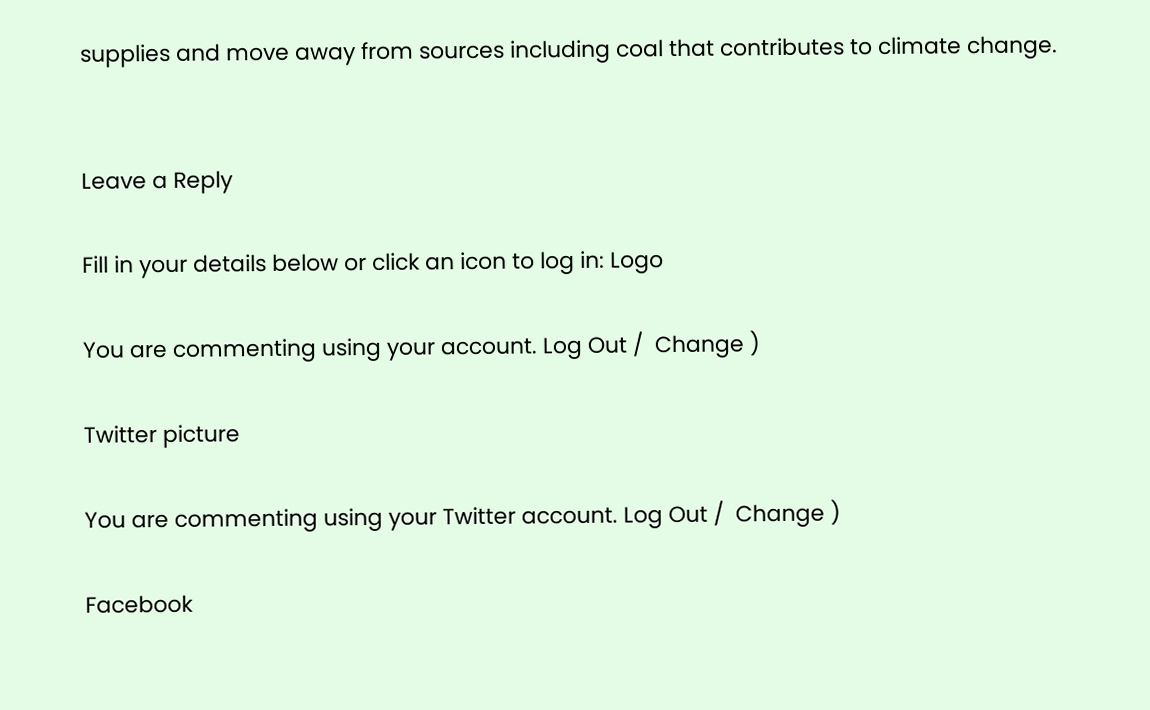supplies and move away from sources including coal that contributes to climate change.


Leave a Reply

Fill in your details below or click an icon to log in: Logo

You are commenting using your account. Log Out /  Change )

Twitter picture

You are commenting using your Twitter account. Log Out /  Change )

Facebook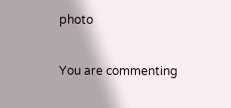photo

You are commenting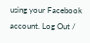using your Facebook account. Log Out /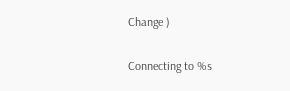Change )

Connecting to %s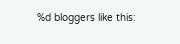%d bloggers like this: